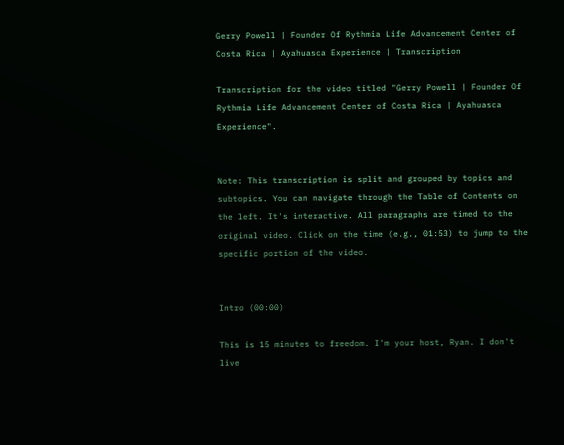Gerry Powell | Founder Of Rythmia Life Advancement Center of Costa Rica | Ayahuasca Experience | Transcription

Transcription for the video titled "Gerry Powell | Founder Of Rythmia Life Advancement Center of Costa Rica | Ayahuasca Experience".


Note: This transcription is split and grouped by topics and subtopics. You can navigate through the Table of Contents on the left. It's interactive. All paragraphs are timed to the original video. Click on the time (e.g., 01:53) to jump to the specific portion of the video.


Intro (00:00)

This is 15 minutes to freedom. I'm your host, Ryan. I don't live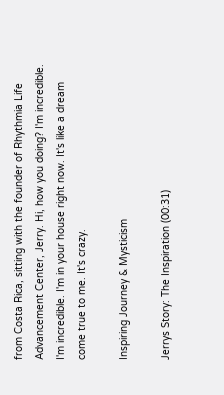from Costa Rica, sitting with the founder of Rhythmia Life Advancement Center, Jerry. Hi, how you doing? I'm incredible. I'm incredible. I'm in your house right now. It's like a dream come true to me. It's crazy.

Inspiring Journey & Mysticism

Jerrys Story: The Inspiration (00:31)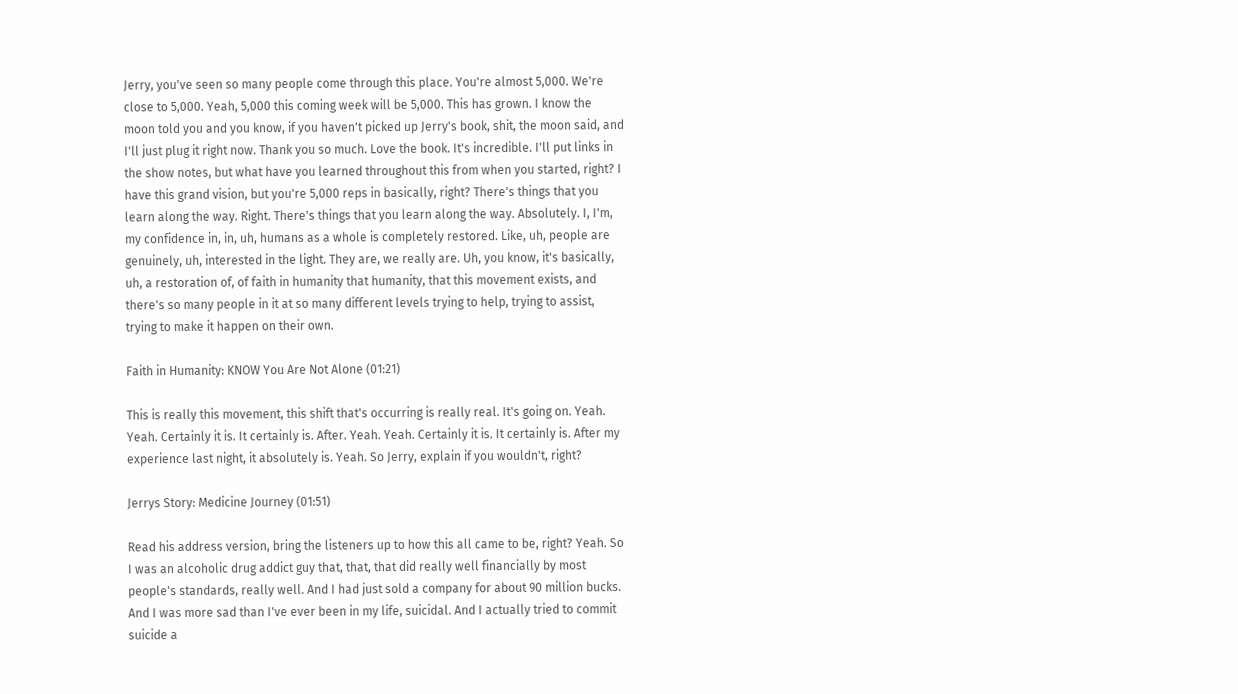Jerry, you've seen so many people come through this place. You're almost 5,000. We're close to 5,000. Yeah, 5,000 this coming week will be 5,000. This has grown. I know the moon told you and you know, if you haven't picked up Jerry's book, shit, the moon said, and I'll just plug it right now. Thank you so much. Love the book. It's incredible. I'll put links in the show notes, but what have you learned throughout this from when you started, right? I have this grand vision, but you're 5,000 reps in basically, right? There's things that you learn along the way. Right. There's things that you learn along the way. Absolutely. I, I'm, my confidence in, in, uh, humans as a whole is completely restored. Like, uh, people are genuinely, uh, interested in the light. They are, we really are. Uh, you know, it's basically, uh, a restoration of, of faith in humanity that humanity, that this movement exists, and there's so many people in it at so many different levels trying to help, trying to assist, trying to make it happen on their own.

Faith in Humanity: KNOW You Are Not Alone (01:21)

This is really this movement, this shift that's occurring is really real. It's going on. Yeah. Yeah. Certainly it is. It certainly is. After. Yeah. Yeah. Certainly it is. It certainly is. After my experience last night, it absolutely is. Yeah. So Jerry, explain if you wouldn't, right?

Jerrys Story: Medicine Journey (01:51)

Read his address version, bring the listeners up to how this all came to be, right? Yeah. So I was an alcoholic drug addict guy that, that, that did really well financially by most people's standards, really well. And I had just sold a company for about 90 million bucks. And I was more sad than I've ever been in my life, suicidal. And I actually tried to commit suicide a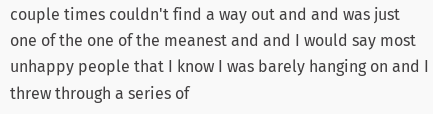couple times couldn't find a way out and and was just one of the one of the meanest and and I would say most unhappy people that I know I was barely hanging on and I threw through a series of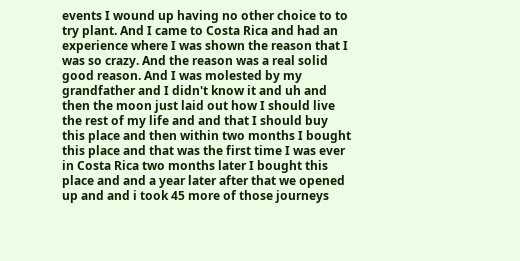events I wound up having no other choice to to try plant. And I came to Costa Rica and had an experience where I was shown the reason that I was so crazy. And the reason was a real solid good reason. And I was molested by my grandfather and I didn't know it and uh and then the moon just laid out how I should live the rest of my life and and that I should buy this place and then within two months I bought this place and that was the first time I was ever in Costa Rica two months later I bought this place and and a year later after that we opened up and and i took 45 more of those journeys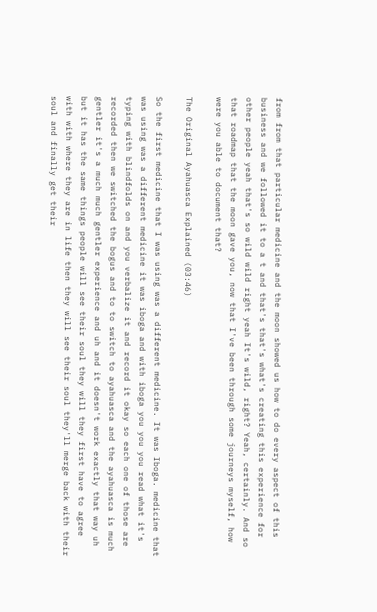from from that particular medicine and the moon showed us how to do every aspect of this business and we followed it to a t and that's that's what's creating this experience for other people yeah that's so wild wild right yeah It's wild, right? Yeah, certainly. And so that roadmap that the moon gave you, now that I've been through some journeys myself, how were you able to document that?

The Original Ayahuasca Explained (03:46)

So the first medicine that I was using was a different medicine. It was Iboga. medicine that was using was a different medicine it was iboga and with iboga you you you read what it's typing with blindfolds on and you verbalize it and record it okay so each one of those are recorded then we switched the bogus and to to switch to ayahuasca and the ayahuasca is much gentler it's a much much gentler experience and uh and it doesn't work exactly that way uh but it has the same things people will see their soul they will they first have to agree with with where they are in life then they will see their soul they'll merge back with their soul and finally get their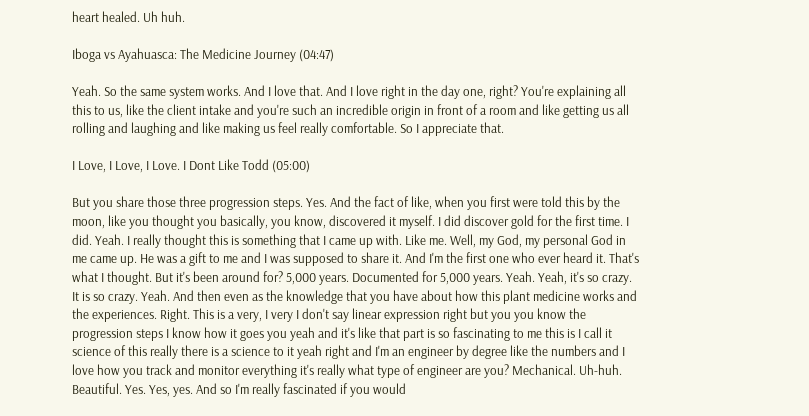heart healed. Uh huh.

Iboga vs Ayahuasca: The Medicine Journey (04:47)

Yeah. So the same system works. And I love that. And I love right in the day one, right? You're explaining all this to us, like the client intake and you're such an incredible origin in front of a room and like getting us all rolling and laughing and like making us feel really comfortable. So I appreciate that.

I Love, I Love, I Love. I Dont Like Todd (05:00)

But you share those three progression steps. Yes. And the fact of like, when you first were told this by the moon, like you thought you basically, you know, discovered it myself. I did discover gold for the first time. I did. Yeah. I really thought this is something that I came up with. Like me. Well, my God, my personal God in me came up. He was a gift to me and I was supposed to share it. And I'm the first one who ever heard it. That's what I thought. But it's been around for? 5,000 years. Documented for 5,000 years. Yeah. Yeah, it's so crazy. It is so crazy. Yeah. And then even as the knowledge that you have about how this plant medicine works and the experiences. Right. This is a very, I very I don't say linear expression right but you you know the progression steps I know how it goes you yeah and it's like that part is so fascinating to me this is I call it science of this really there is a science to it yeah right and I'm an engineer by degree like the numbers and I love how you track and monitor everything it's really what type of engineer are you? Mechanical. Uh-huh. Beautiful. Yes. Yes, yes. And so I'm really fascinated if you would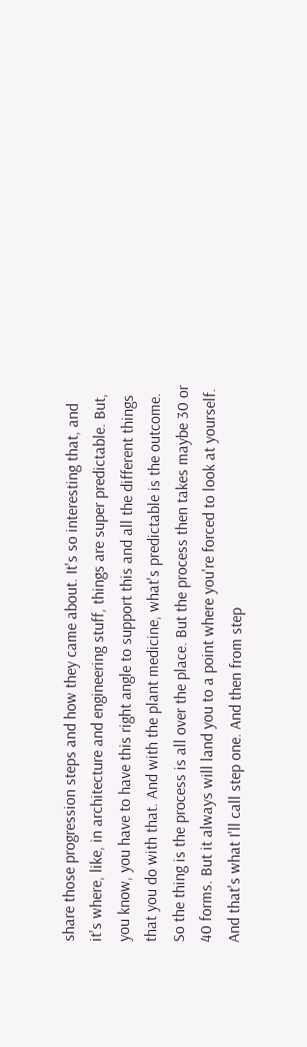share those progression steps and how they came about. It's so interesting that, and it's where, like, in architecture and engineering stuff, things are super predictable. But, you know, you have to have this right angle to support this and all the different things that you do with that. And with the plant medicine, what's predictable is the outcome. So the thing is the process is all over the place. But the process then takes maybe 30 or 40 forms. But it always will land you to a point where you're forced to look at yourself. And that's what I'll call step one. And then from step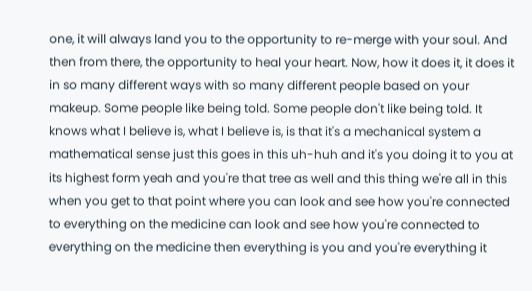one, it will always land you to the opportunity to re-merge with your soul. And then from there, the opportunity to heal your heart. Now, how it does it, it does it in so many different ways with so many different people based on your makeup. Some people like being told. Some people don't like being told. It knows what I believe is, what I believe is, is that it's a mechanical system a mathematical sense just this goes in this uh-huh and it's you doing it to you at its highest form yeah and you're that tree as well and this thing we're all in this when you get to that point where you can look and see how you're connected to everything on the medicine can look and see how you're connected to everything on the medicine then everything is you and you're everything it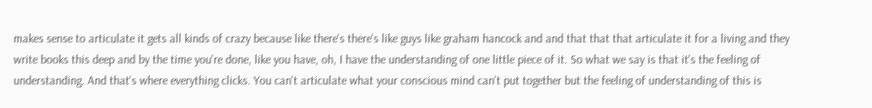makes sense to articulate it gets all kinds of crazy because like there's there's like guys like graham hancock and and that that that articulate it for a living and they write books this deep and by the time you're done, like you have, oh, I have the understanding of one little piece of it. So what we say is that it's the feeling of understanding. And that's where everything clicks. You can't articulate what your conscious mind can't put together but the feeling of understanding of this is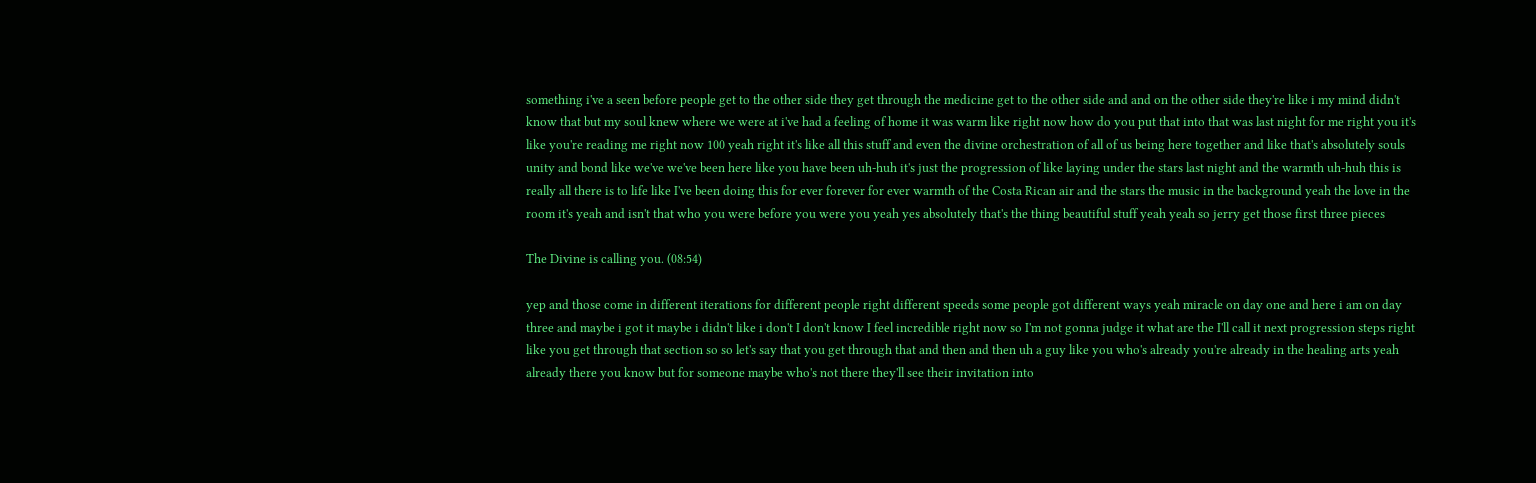something i've a seen before people get to the other side they get through the medicine get to the other side and and on the other side they're like i my mind didn't know that but my soul knew where we were at i've had a feeling of home it was warm like right now how do you put that into that was last night for me right you it's like you're reading me right now 100 yeah right it's like all this stuff and even the divine orchestration of all of us being here together and like that's absolutely souls unity and bond like we've we've been here like you have been uh-huh it's just the progression of like laying under the stars last night and the warmth uh-huh this is really all there is to life like I've been doing this for ever forever for ever warmth of the Costa Rican air and the stars the music in the background yeah the love in the room it's yeah and isn't that who you were before you were you yeah yes absolutely that's the thing beautiful stuff yeah yeah so jerry get those first three pieces

The Divine is calling you. (08:54)

yep and those come in different iterations for different people right different speeds some people got different ways yeah miracle on day one and here i am on day three and maybe i got it maybe i didn't like i don't I don't know I feel incredible right now so I'm not gonna judge it what are the I'll call it next progression steps right like you get through that section so so let's say that you get through that and then and then uh a guy like you who's already you're already in the healing arts yeah already there you know but for someone maybe who's not there they'll see their invitation into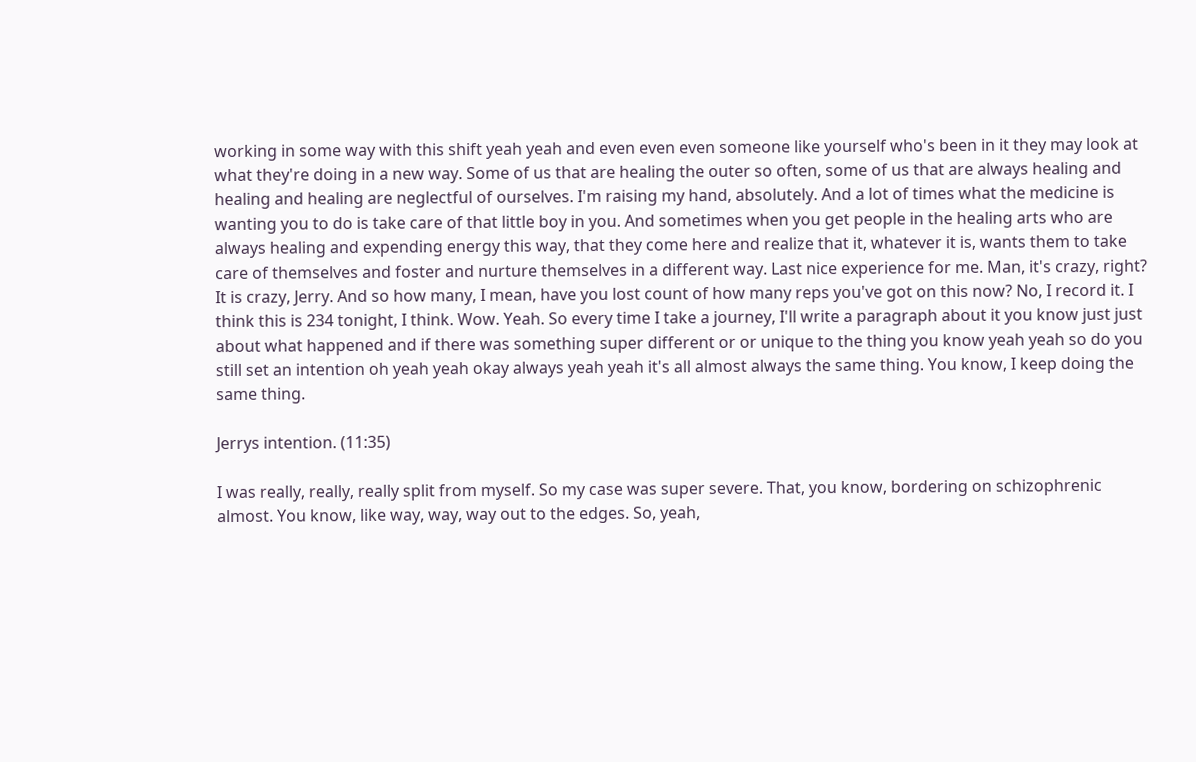working in some way with this shift yeah yeah and even even even someone like yourself who's been in it they may look at what they're doing in a new way. Some of us that are healing the outer so often, some of us that are always healing and healing and healing are neglectful of ourselves. I'm raising my hand, absolutely. And a lot of times what the medicine is wanting you to do is take care of that little boy in you. And sometimes when you get people in the healing arts who are always healing and expending energy this way, that they come here and realize that it, whatever it is, wants them to take care of themselves and foster and nurture themselves in a different way. Last nice experience for me. Man, it's crazy, right? It is crazy, Jerry. And so how many, I mean, have you lost count of how many reps you've got on this now? No, I record it. I think this is 234 tonight, I think. Wow. Yeah. So every time I take a journey, I'll write a paragraph about it you know just just about what happened and if there was something super different or or unique to the thing you know yeah yeah so do you still set an intention oh yeah yeah okay always yeah yeah it's all almost always the same thing. You know, I keep doing the same thing.

Jerrys intention. (11:35)

I was really, really, really split from myself. So my case was super severe. That, you know, bordering on schizophrenic almost. You know, like way, way, way out to the edges. So, yeah,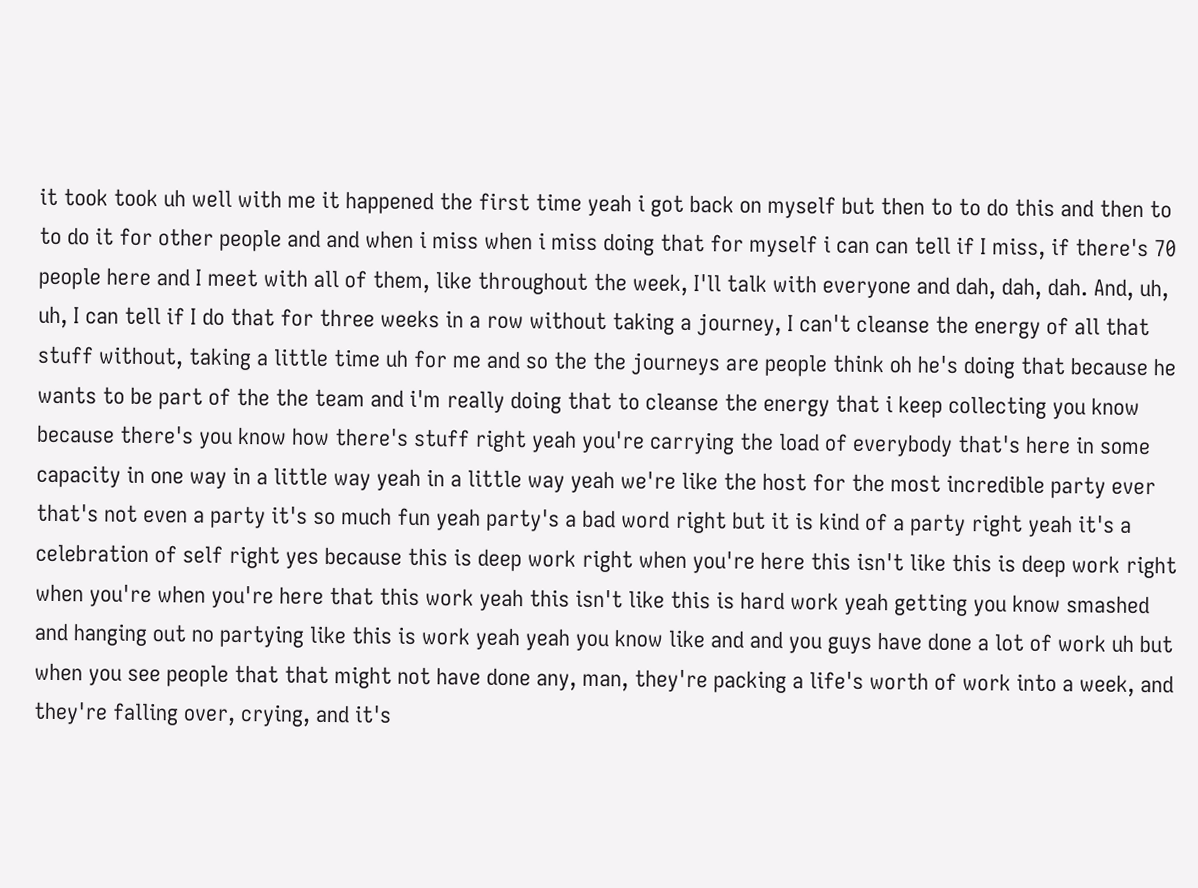it took took uh well with me it happened the first time yeah i got back on myself but then to to do this and then to to do it for other people and and when i miss when i miss doing that for myself i can can tell if I miss, if there's 70 people here and I meet with all of them, like throughout the week, I'll talk with everyone and dah, dah, dah. And, uh, uh, I can tell if I do that for three weeks in a row without taking a journey, I can't cleanse the energy of all that stuff without, taking a little time uh for me and so the the journeys are people think oh he's doing that because he wants to be part of the the team and i'm really doing that to cleanse the energy that i keep collecting you know because there's you know how there's stuff right yeah you're carrying the load of everybody that's here in some capacity in one way in a little way yeah in a little way yeah we're like the host for the most incredible party ever that's not even a party it's so much fun yeah party's a bad word right but it is kind of a party right yeah it's a celebration of self right yes because this is deep work right when you're here this isn't like this is deep work right when you're when you're here that this work yeah this isn't like this is hard work yeah getting you know smashed and hanging out no partying like this is work yeah yeah you know like and and you guys have done a lot of work uh but when you see people that that might not have done any, man, they're packing a life's worth of work into a week, and they're falling over, crying, and it's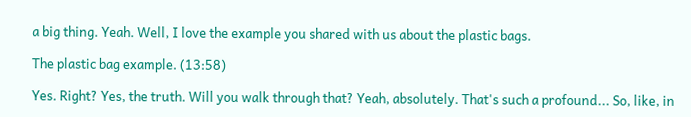a big thing. Yeah. Well, I love the example you shared with us about the plastic bags.

The plastic bag example. (13:58)

Yes. Right? Yes, the truth. Will you walk through that? Yeah, absolutely. That's such a profound... So, like, in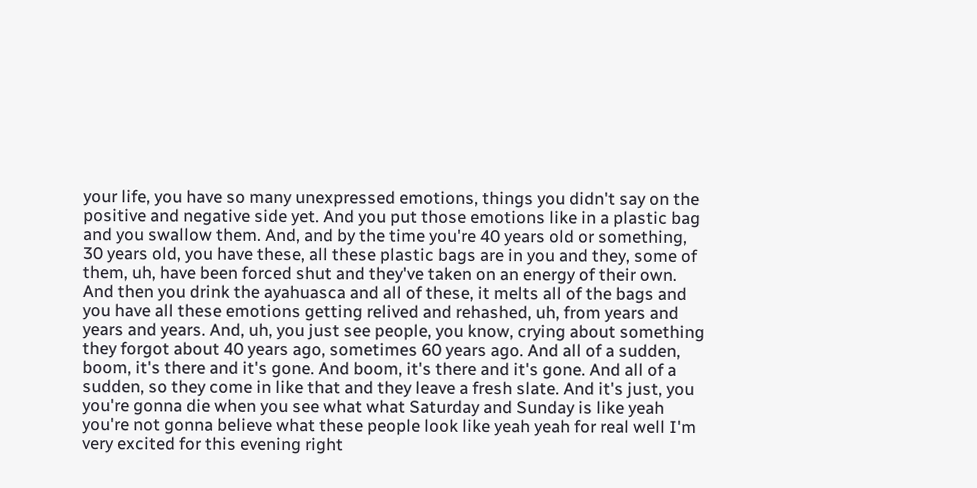your life, you have so many unexpressed emotions, things you didn't say on the positive and negative side yet. And you put those emotions like in a plastic bag and you swallow them. And, and by the time you're 40 years old or something, 30 years old, you have these, all these plastic bags are in you and they, some of them, uh, have been forced shut and they've taken on an energy of their own. And then you drink the ayahuasca and all of these, it melts all of the bags and you have all these emotions getting relived and rehashed, uh, from years and years and years. And, uh, you just see people, you know, crying about something they forgot about 40 years ago, sometimes 60 years ago. And all of a sudden, boom, it's there and it's gone. And boom, it's there and it's gone. And all of a sudden, so they come in like that and they leave a fresh slate. And it's just, you you're gonna die when you see what what Saturday and Sunday is like yeah you're not gonna believe what these people look like yeah yeah for real well I'm very excited for this evening right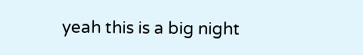yeah this is a big night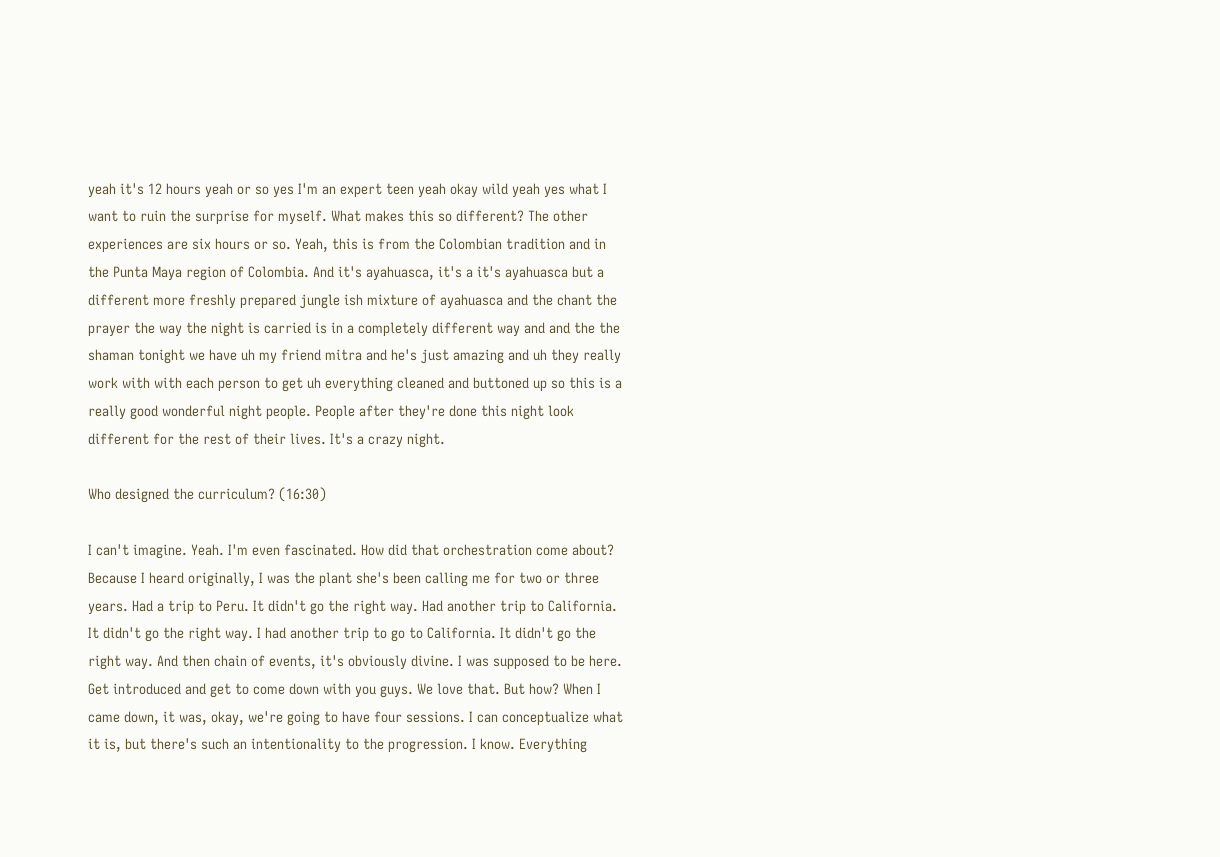yeah it's 12 hours yeah or so yes I'm an expert teen yeah okay wild yeah yes what I want to ruin the surprise for myself. What makes this so different? The other experiences are six hours or so. Yeah, this is from the Colombian tradition and in the Punta Maya region of Colombia. And it's ayahuasca, it's a it's ayahuasca but a different more freshly prepared jungle ish mixture of ayahuasca and the chant the prayer the way the night is carried is in a completely different way and and the the shaman tonight we have uh my friend mitra and he's just amazing and uh they really work with with each person to get uh everything cleaned and buttoned up so this is a really good wonderful night people. People after they're done this night look different for the rest of their lives. It's a crazy night.

Who designed the curriculum? (16:30)

I can't imagine. Yeah. I'm even fascinated. How did that orchestration come about? Because I heard originally, I was the plant she's been calling me for two or three years. Had a trip to Peru. It didn't go the right way. Had another trip to California. It didn't go the right way. I had another trip to go to California. It didn't go the right way. And then chain of events, it's obviously divine. I was supposed to be here. Get introduced and get to come down with you guys. We love that. But how? When I came down, it was, okay, we're going to have four sessions. I can conceptualize what it is, but there's such an intentionality to the progression. I know. Everything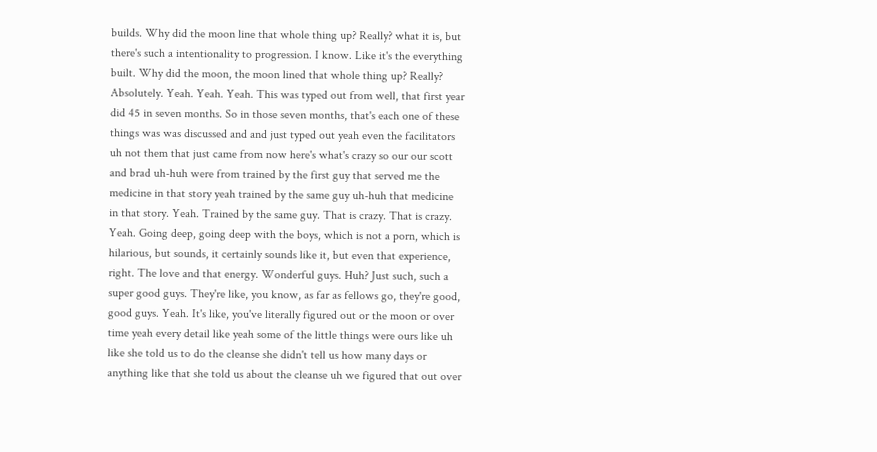builds. Why did the moon line that whole thing up? Really? what it is, but there's such a intentionality to progression. I know. Like it's the everything built. Why did the moon, the moon lined that whole thing up? Really? Absolutely. Yeah. Yeah. Yeah. This was typed out from well, that first year did 45 in seven months. So in those seven months, that's each one of these things was was discussed and and just typed out yeah even the facilitators uh not them that just came from now here's what's crazy so our our scott and brad uh-huh were from trained by the first guy that served me the medicine in that story yeah trained by the same guy uh-huh that medicine in that story. Yeah. Trained by the same guy. That is crazy. That is crazy. Yeah. Going deep, going deep with the boys, which is not a porn, which is hilarious, but sounds, it certainly sounds like it, but even that experience, right. The love and that energy. Wonderful guys. Huh? Just such, such a super good guys. They're like, you know, as far as fellows go, they're good, good guys. Yeah. It's like, you've literally figured out or the moon or over time yeah every detail like yeah some of the little things were ours like uh like she told us to do the cleanse she didn't tell us how many days or anything like that she told us about the cleanse uh we figured that out over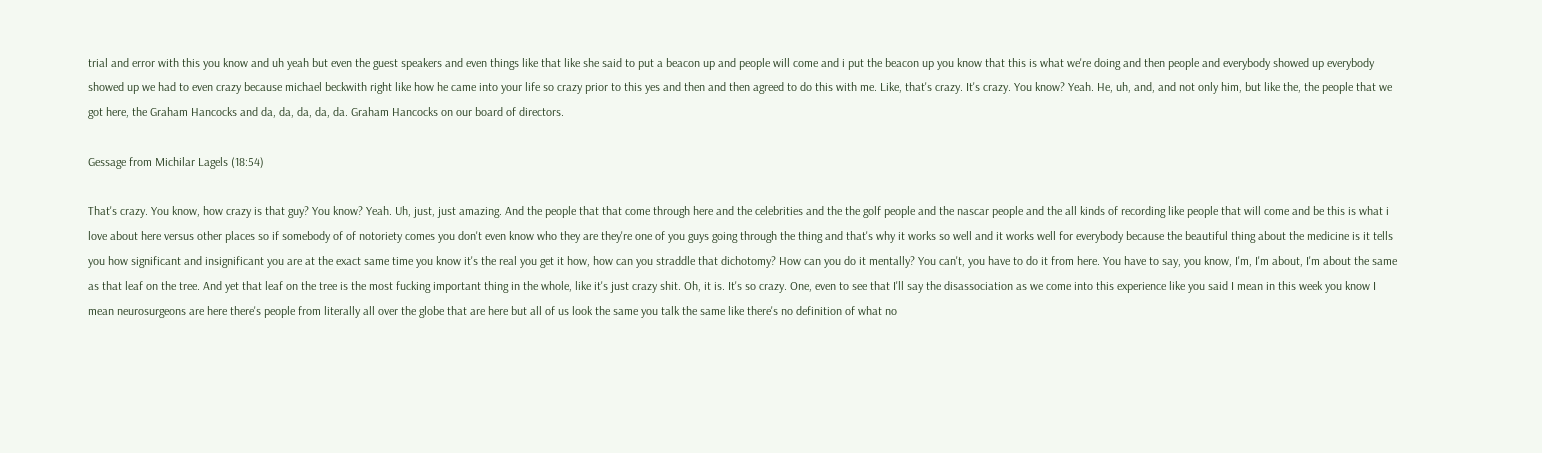trial and error with this you know and uh yeah but even the guest speakers and even things like that like she said to put a beacon up and people will come and i put the beacon up you know that this is what we're doing and then people and everybody showed up everybody showed up we had to even crazy because michael beckwith right like how he came into your life so crazy prior to this yes and then and then agreed to do this with me. Like, that's crazy. It's crazy. You know? Yeah. He, uh, and, and not only him, but like the, the people that we got here, the Graham Hancocks and da, da, da, da, da. Graham Hancocks on our board of directors.

Gessage from Michilar Lagels (18:54)

That's crazy. You know, how crazy is that guy? You know? Yeah. Uh, just, just amazing. And the people that that come through here and the celebrities and the the golf people and the nascar people and the all kinds of recording like people that will come and be this is what i love about here versus other places so if somebody of of notoriety comes you don't even know who they are they're one of you guys going through the thing and that's why it works so well and it works well for everybody because the beautiful thing about the medicine is it tells you how significant and insignificant you are at the exact same time you know it's the real you get it how, how can you straddle that dichotomy? How can you do it mentally? You can't, you have to do it from here. You have to say, you know, I'm, I'm about, I'm about the same as that leaf on the tree. And yet that leaf on the tree is the most fucking important thing in the whole, like it's just crazy shit. Oh, it is. It's so crazy. One, even to see that I'll say the disassociation as we come into this experience like you said I mean in this week you know I mean neurosurgeons are here there's people from literally all over the globe that are here but all of us look the same you talk the same like there's no definition of what no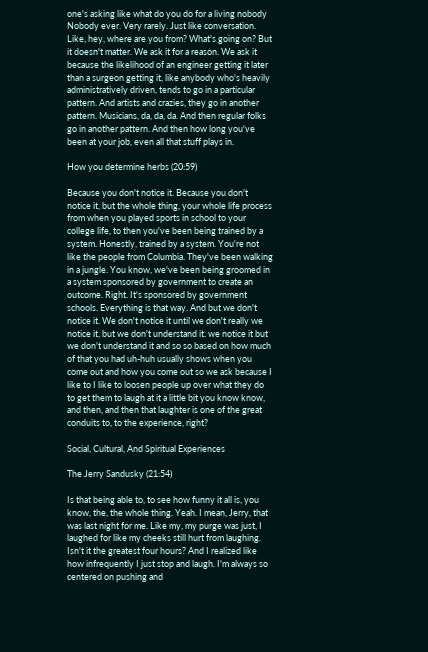one's asking like what do you do for a living nobody Nobody ever. Very rarely. Just like conversation. Like, hey, where are you from? What's going on? But it doesn't matter. We ask it for a reason. We ask it because the likelihood of an engineer getting it later than a surgeon getting it, like anybody who's heavily administratively driven, tends to go in a particular pattern. And artists and crazies, they go in another pattern. Musicians, da, da, da. And then regular folks go in another pattern. And then how long you've been at your job, even all that stuff plays in.

How you determine herbs (20:59)

Because you don't notice it. Because you don't notice it, but the whole thing, your whole life process from when you played sports in school to your college life, to then you've been being trained by a system. Honestly, trained by a system. You're not like the people from Columbia. They've been walking in a jungle. You know, we've been being groomed in a system sponsored by government to create an outcome. Right. It's sponsored by government schools. Everything is that way. And but we don't notice it. We don't notice it until we don't really we notice it, but we don't understand it. we notice it but we don't understand it and so so based on how much of that you had uh-huh usually shows when you come out and how you come out so we ask because I like to I like to loosen people up over what they do to get them to laugh at it a little bit you know know, and then, and then that laughter is one of the great conduits to, to the experience, right?

Social, Cultural, And Spiritual Experiences

The Jerry Sandusky (21:54)

Is that being able to, to see how funny it all is, you know, the, the whole thing. Yeah. I mean, Jerry, that was last night for me. Like my, my purge was just, I laughed for like my cheeks still hurt from laughing. Isn't it the greatest four hours? And I realized like how infrequently I just stop and laugh. I'm always so centered on pushing and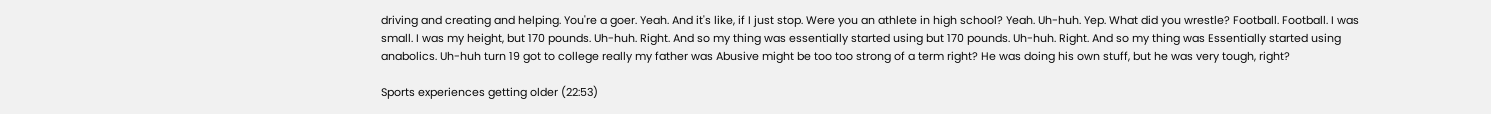driving and creating and helping. You're a goer. Yeah. And it's like, if I just stop. Were you an athlete in high school? Yeah. Uh-huh. Yep. What did you wrestle? Football. Football. I was small. I was my height, but 170 pounds. Uh-huh. Right. And so my thing was essentially started using but 170 pounds. Uh-huh. Right. And so my thing was Essentially started using anabolics. Uh-huh turn 19 got to college really my father was Abusive might be too too strong of a term right? He was doing his own stuff, but he was very tough, right?

Sports experiences getting older (22:53)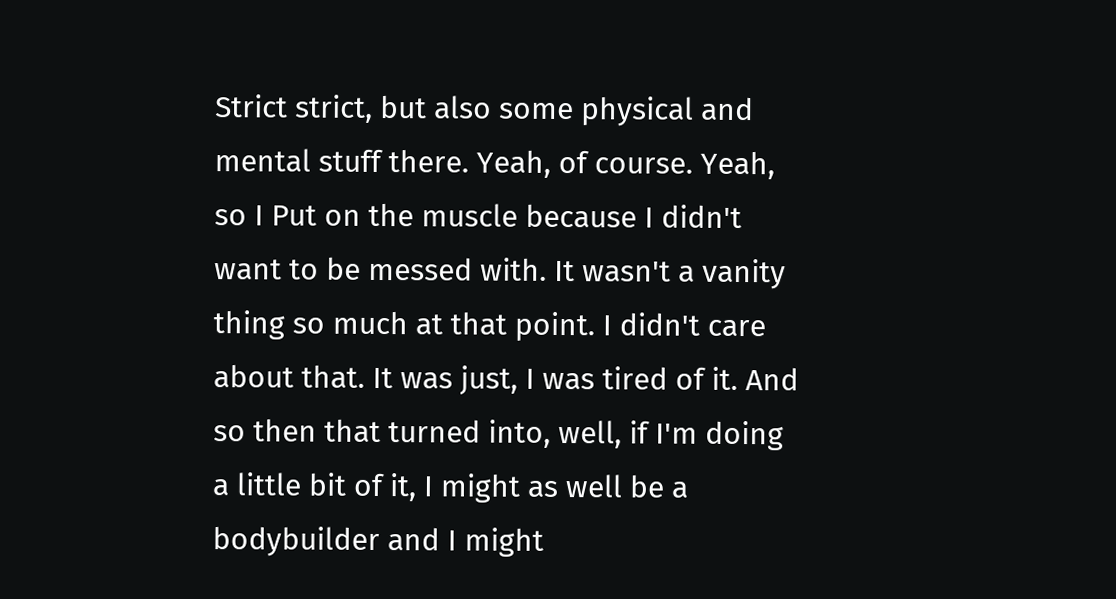Strict strict, but also some physical and mental stuff there. Yeah, of course. Yeah, so I Put on the muscle because I didn't want to be messed with. It wasn't a vanity thing so much at that point. I didn't care about that. It was just, I was tired of it. And so then that turned into, well, if I'm doing a little bit of it, I might as well be a bodybuilder and I might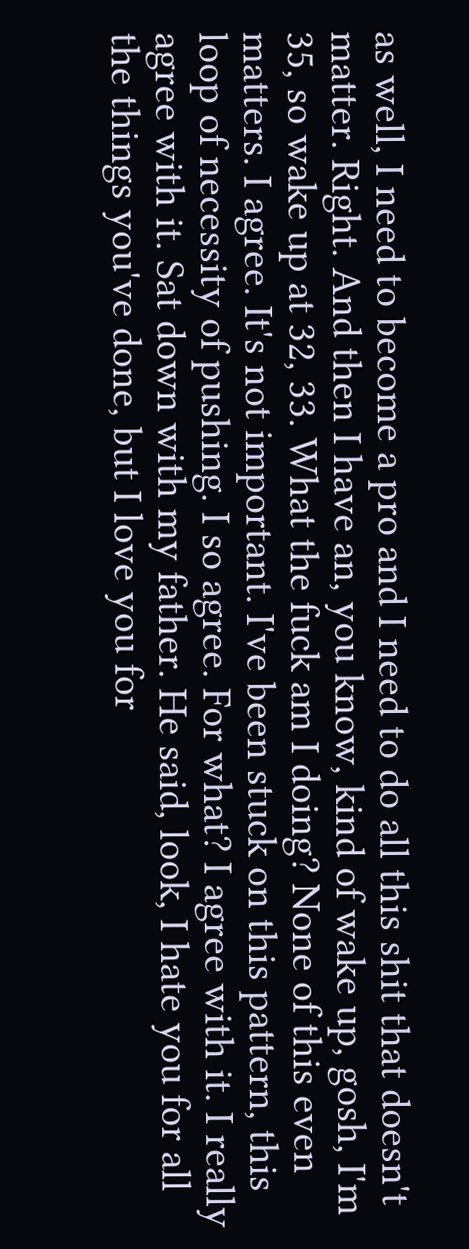as well, I need to become a pro and I need to do all this shit that doesn't matter. Right. And then I have an, you know, kind of wake up, gosh, I'm 35, so wake up at 32, 33. What the fuck am I doing? None of this even matters. I agree. It's not important. I've been stuck on this pattern, this loop of necessity of pushing. I so agree. For what? I agree with it. I really agree with it. Sat down with my father. He said, look, I hate you for all the things you've done, but I love you for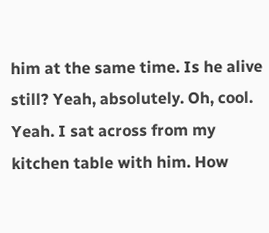him at the same time. Is he alive still? Yeah, absolutely. Oh, cool. Yeah. I sat across from my kitchen table with him. How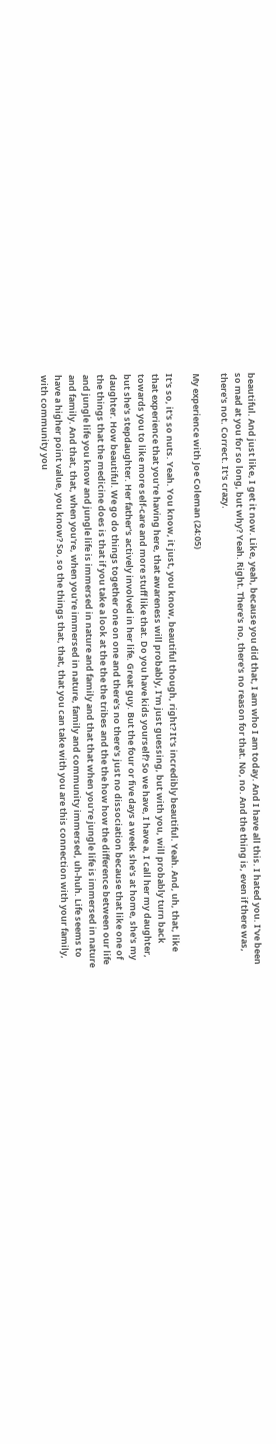beautiful. And just like, I get it now. Like, yeah, because you did that, I am who I am today. And I have all this. I hated you. I've been so mad at you for so long, but why? Yeah. Right. There's no, there's no reason for that. No, no. And the thing is, even if there was, there's not. Correct. It's crazy.

My experience with Joe Coleman (24:05)

It's so, it's so nuts. Yeah. You know, it just, you know, beautiful though, right? It's incredibly beautiful. Yeah. And, uh, that, like that experience that you're having here, that awareness will probably, I'm just guessing, but with you, will probably turn back towards you to like more self-care and more stuff like that. Do you have kids yourself? So we have, I have a, I call her my daughter, but she's stepdaughter. Her father's actively involved in her life. Great guy. But the four or five days a week she's at home, she's my daughter. How beautiful. We go do things together one on one and there's no there's just no dissociation because that like one of the things that the medicine does is that if you take a look at the the the tribes and the the how how the difference between our life and jungle life you know and jungle life is immersed in nature and family and that that when you're jungle life is immersed in nature and family. And that, that, when you're, when you're immersed in nature, family and community immersed, uh-huh. Life seems to have a higher point value, you know? So, so the things that, that, that you can take with you are this connection with your family, with community you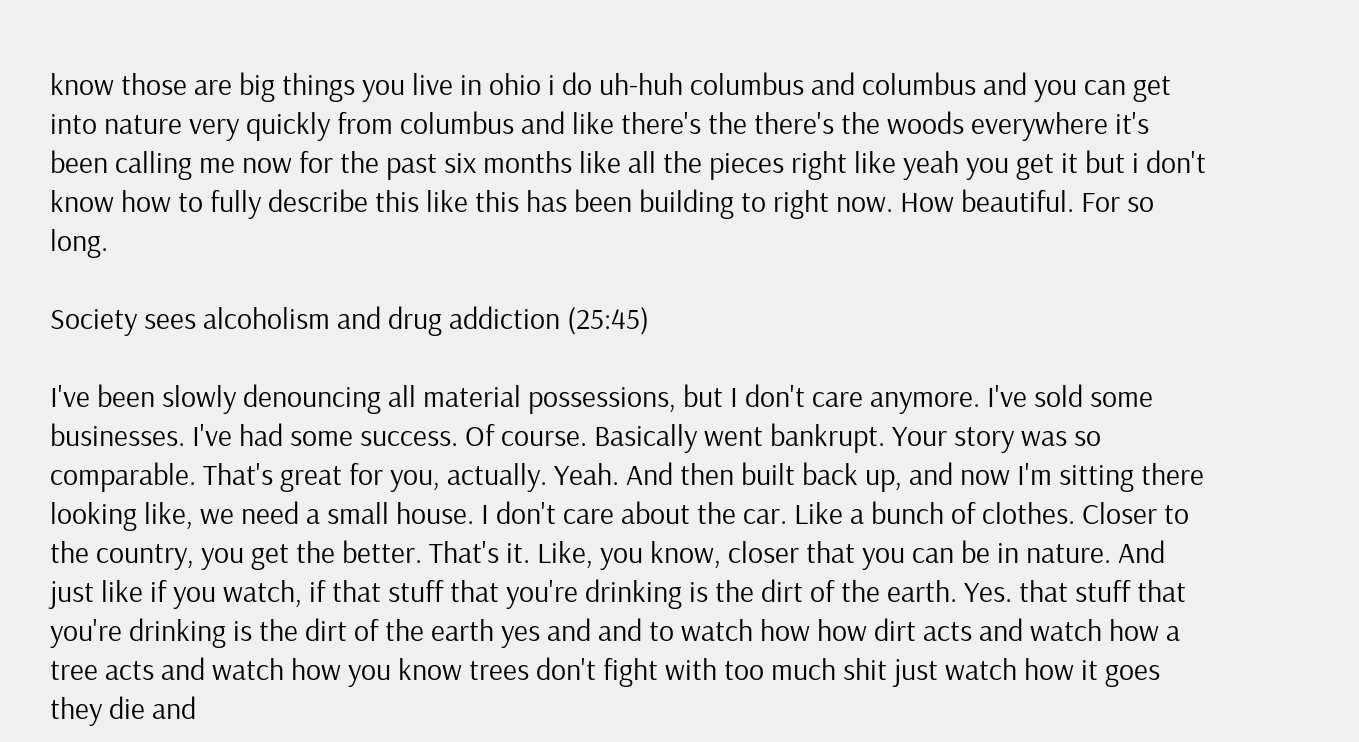know those are big things you live in ohio i do uh-huh columbus and columbus and you can get into nature very quickly from columbus and like there's the there's the woods everywhere it's been calling me now for the past six months like all the pieces right like yeah you get it but i don't know how to fully describe this like this has been building to right now. How beautiful. For so long.

Society sees alcoholism and drug addiction (25:45)

I've been slowly denouncing all material possessions, but I don't care anymore. I've sold some businesses. I've had some success. Of course. Basically went bankrupt. Your story was so comparable. That's great for you, actually. Yeah. And then built back up, and now I'm sitting there looking like, we need a small house. I don't care about the car. Like a bunch of clothes. Closer to the country, you get the better. That's it. Like, you know, closer that you can be in nature. And just like if you watch, if that stuff that you're drinking is the dirt of the earth. Yes. that stuff that you're drinking is the dirt of the earth yes and and to watch how how dirt acts and watch how a tree acts and watch how you know trees don't fight with too much shit just watch how it goes they die and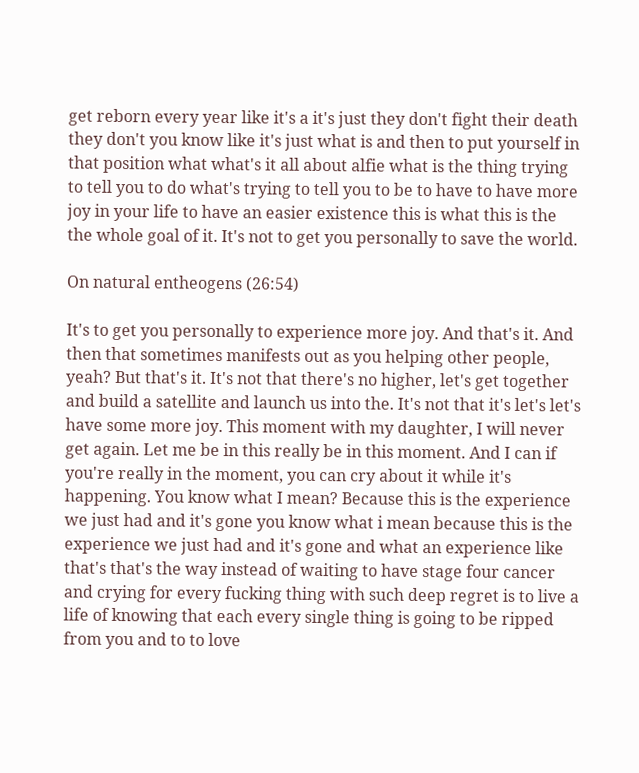get reborn every year like it's a it's just they don't fight their death they don't you know like it's just what is and then to put yourself in that position what what's it all about alfie what is the thing trying to tell you to do what's trying to tell you to be to have to have more joy in your life to have an easier existence this is what this is the the whole goal of it. It's not to get you personally to save the world.

On natural entheogens (26:54)

It's to get you personally to experience more joy. And that's it. And then that sometimes manifests out as you helping other people, yeah? But that's it. It's not that there's no higher, let's get together and build a satellite and launch us into the. It's not that it's let's let's have some more joy. This moment with my daughter, I will never get again. Let me be in this really be in this moment. And I can if you're really in the moment, you can cry about it while it's happening. You know what I mean? Because this is the experience we just had and it's gone you know what i mean because this is the experience we just had and it's gone and what an experience like that's that's the way instead of waiting to have stage four cancer and crying for every fucking thing with such deep regret is to live a life of knowing that each every single thing is going to be ripped from you and to to love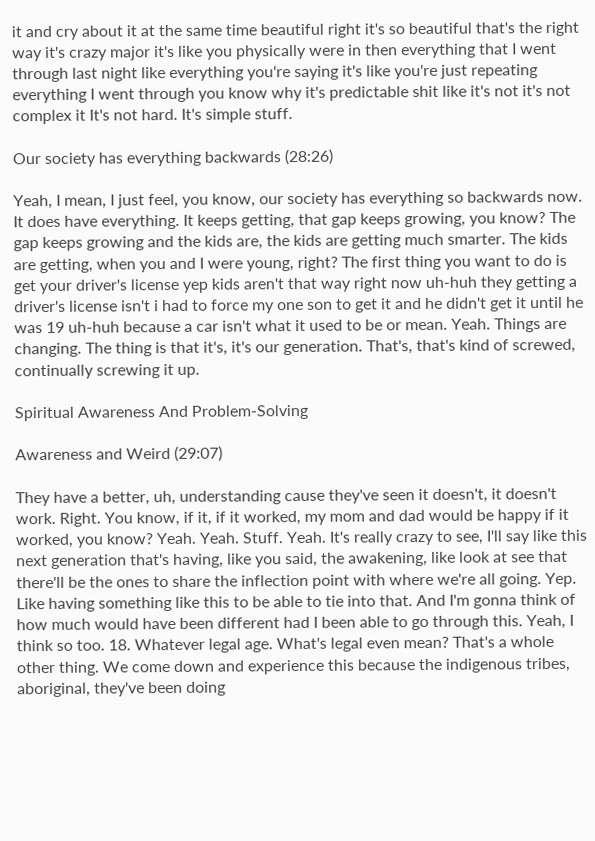it and cry about it at the same time beautiful right it's so beautiful that's the right way it's crazy major it's like you physically were in then everything that I went through last night like everything you're saying it's like you're just repeating everything I went through you know why it's predictable shit like it's not it's not complex it It's not hard. It's simple stuff.

Our society has everything backwards (28:26)

Yeah, I mean, I just feel, you know, our society has everything so backwards now. It does have everything. It keeps getting, that gap keeps growing, you know? The gap keeps growing and the kids are, the kids are getting much smarter. The kids are getting, when you and I were young, right? The first thing you want to do is get your driver's license yep kids aren't that way right now uh-huh they getting a driver's license isn't i had to force my one son to get it and he didn't get it until he was 19 uh-huh because a car isn't what it used to be or mean. Yeah. Things are changing. The thing is that it's, it's our generation. That's, that's kind of screwed, continually screwing it up.

Spiritual Awareness And Problem-Solving

Awareness and Weird (29:07)

They have a better, uh, understanding cause they've seen it doesn't, it doesn't work. Right. You know, if it, if it worked, my mom and dad would be happy if it worked, you know? Yeah. Yeah. Stuff. Yeah. It's really crazy to see, I'll say like this next generation that's having, like you said, the awakening, like look at see that there'll be the ones to share the inflection point with where we're all going. Yep. Like having something like this to be able to tie into that. And I'm gonna think of how much would have been different had I been able to go through this. Yeah, I think so too. 18. Whatever legal age. What's legal even mean? That's a whole other thing. We come down and experience this because the indigenous tribes, aboriginal, they've been doing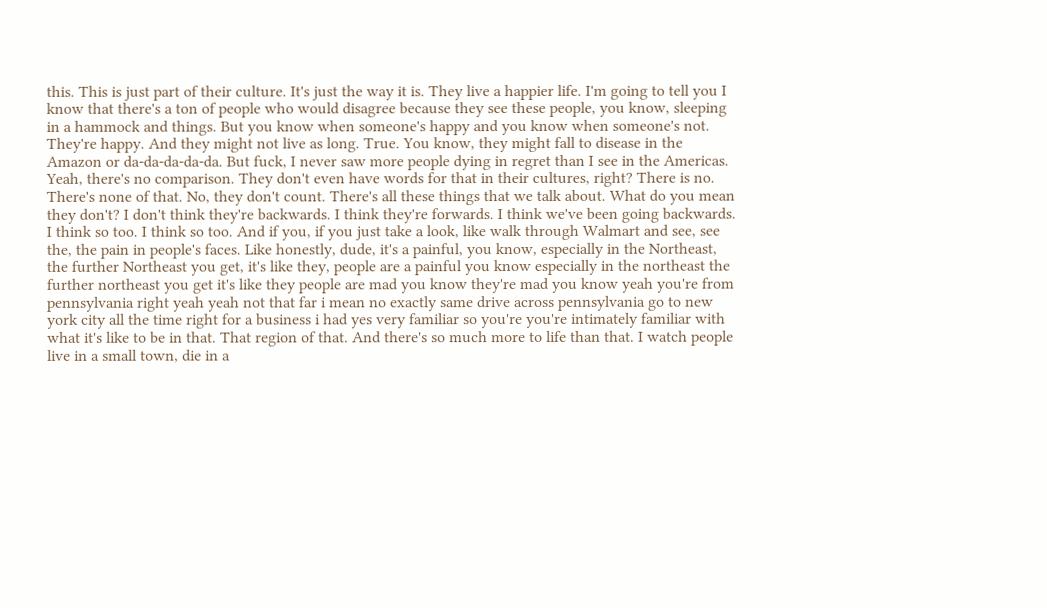this. This is just part of their culture. It's just the way it is. They live a happier life. I'm going to tell you I know that there's a ton of people who would disagree because they see these people, you know, sleeping in a hammock and things. But you know when someone's happy and you know when someone's not. They're happy. And they might not live as long. True. You know, they might fall to disease in the Amazon or da-da-da-da-da. But fuck, I never saw more people dying in regret than I see in the Americas. Yeah, there's no comparison. They don't even have words for that in their cultures, right? There is no. There's none of that. No, they don't count. There's all these things that we talk about. What do you mean they don't? I don't think they're backwards. I think they're forwards. I think we've been going backwards. I think so too. I think so too. And if you, if you just take a look, like walk through Walmart and see, see the, the pain in people's faces. Like honestly, dude, it's a painful, you know, especially in the Northeast, the further Northeast you get, it's like they, people are a painful you know especially in the northeast the further northeast you get it's like they people are mad you know they're mad you know yeah you're from pennsylvania right yeah yeah not that far i mean no exactly same drive across pennsylvania go to new york city all the time right for a business i had yes very familiar so you're you're intimately familiar with what it's like to be in that. That region of that. And there's so much more to life than that. I watch people live in a small town, die in a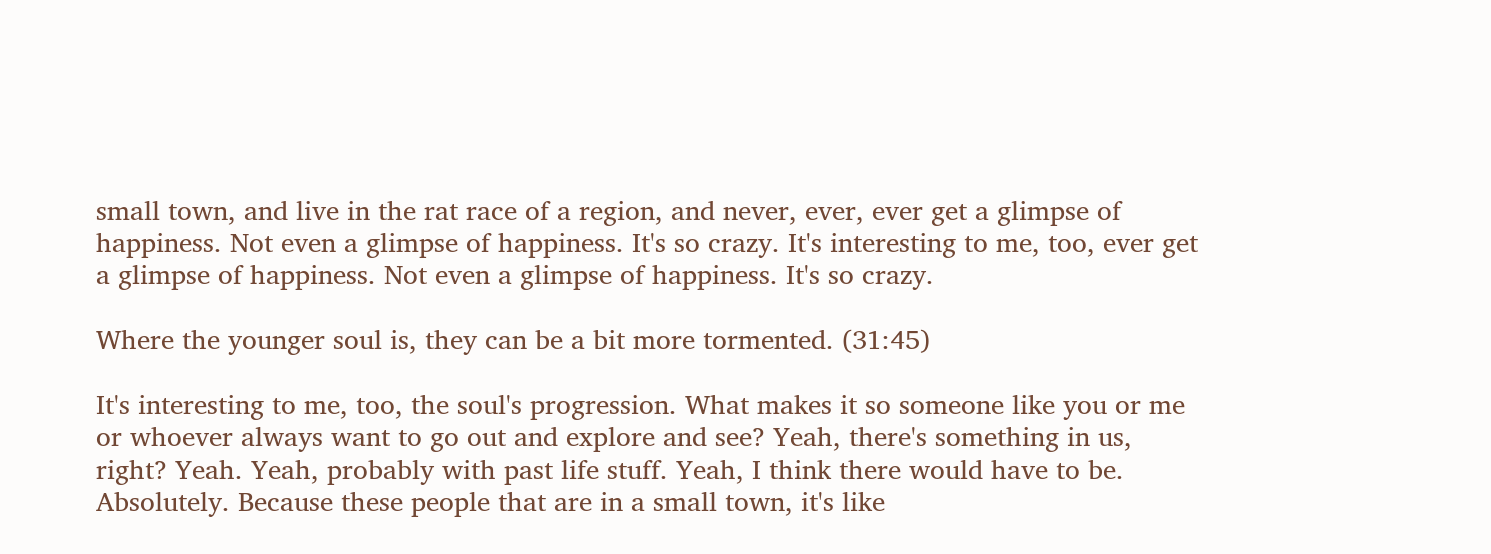small town, and live in the rat race of a region, and never, ever, ever get a glimpse of happiness. Not even a glimpse of happiness. It's so crazy. It's interesting to me, too, ever get a glimpse of happiness. Not even a glimpse of happiness. It's so crazy.

Where the younger soul is, they can be a bit more tormented. (31:45)

It's interesting to me, too, the soul's progression. What makes it so someone like you or me or whoever always want to go out and explore and see? Yeah, there's something in us, right? Yeah. Yeah, probably with past life stuff. Yeah, I think there would have to be. Absolutely. Because these people that are in a small town, it's like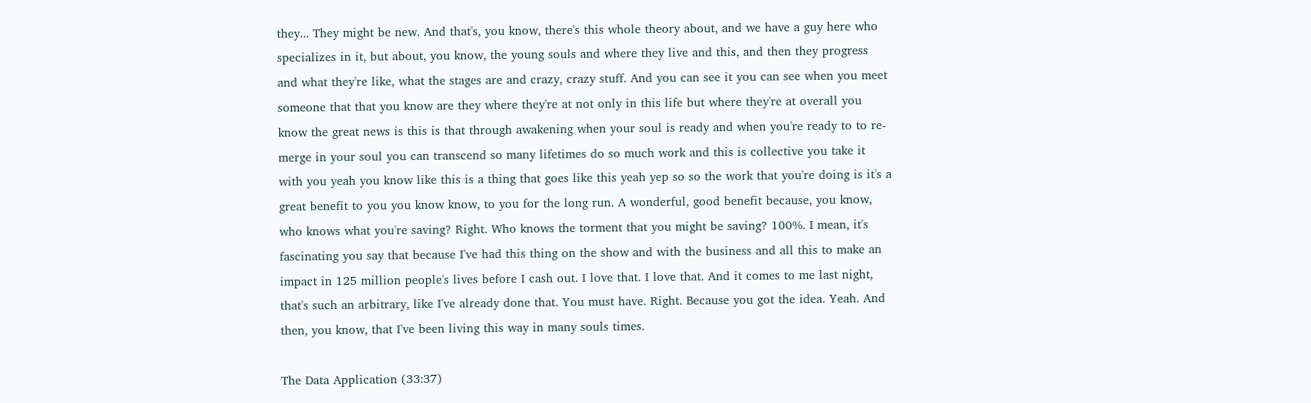they... They might be new. And that's, you know, there's this whole theory about, and we have a guy here who specializes in it, but about, you know, the young souls and where they live and this, and then they progress and what they're like, what the stages are and crazy, crazy stuff. And you can see it you can see when you meet someone that that you know are they where they're at not only in this life but where they're at overall you know the great news is this is that through awakening when your soul is ready and when you're ready to to re-merge in your soul you can transcend so many lifetimes do so much work and this is collective you take it with you yeah you know like this is a thing that goes like this yeah yep so so the work that you're doing is it's a great benefit to you you know know, to you for the long run. A wonderful, good benefit because, you know, who knows what you're saving? Right. Who knows the torment that you might be saving? 100%. I mean, it's fascinating you say that because I've had this thing on the show and with the business and all this to make an impact in 125 million people's lives before I cash out. I love that. I love that. And it comes to me last night, that's such an arbitrary, like I've already done that. You must have. Right. Because you got the idea. Yeah. And then, you know, that I've been living this way in many souls times.

The Data Application (33:37)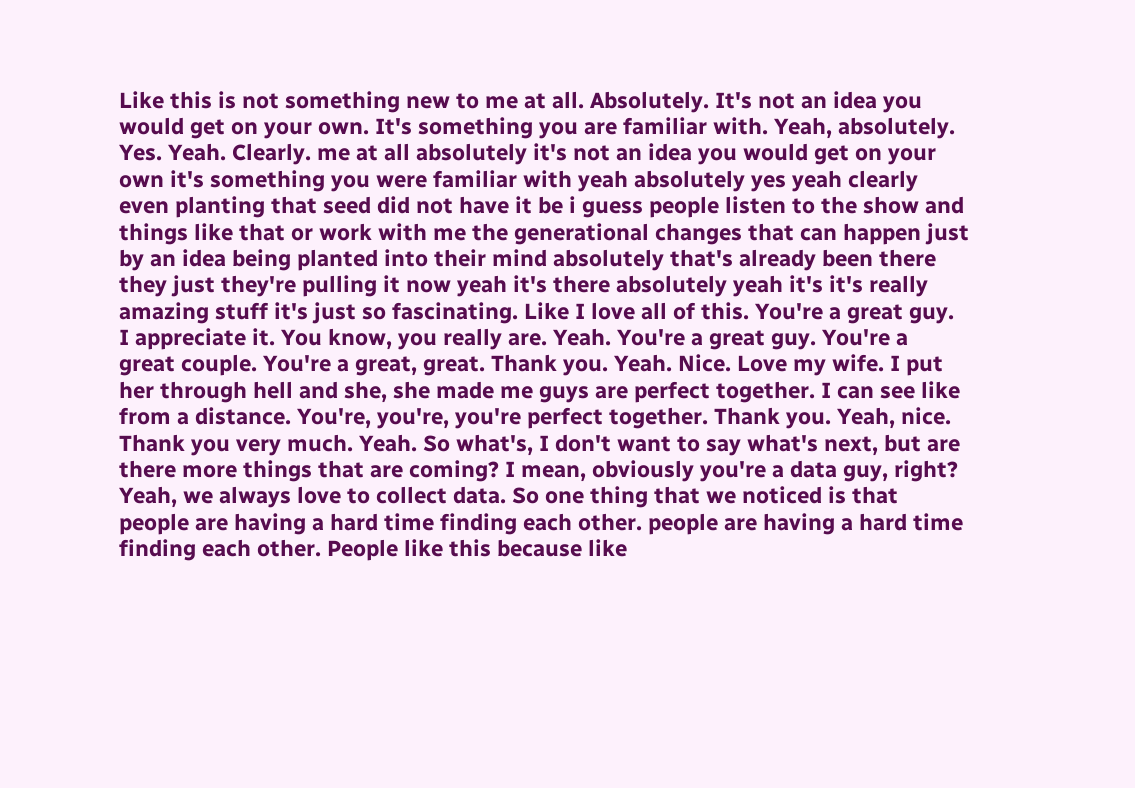Like this is not something new to me at all. Absolutely. It's not an idea you would get on your own. It's something you are familiar with. Yeah, absolutely. Yes. Yeah. Clearly. me at all absolutely it's not an idea you would get on your own it's something you were familiar with yeah absolutely yes yeah clearly even planting that seed did not have it be i guess people listen to the show and things like that or work with me the generational changes that can happen just by an idea being planted into their mind absolutely that's already been there they just they're pulling it now yeah it's there absolutely yeah it's it's really amazing stuff it's just so fascinating. Like I love all of this. You're a great guy. I appreciate it. You know, you really are. Yeah. You're a great guy. You're a great couple. You're a great, great. Thank you. Yeah. Nice. Love my wife. I put her through hell and she, she made me guys are perfect together. I can see like from a distance. You're, you're, you're perfect together. Thank you. Yeah, nice. Thank you very much. Yeah. So what's, I don't want to say what's next, but are there more things that are coming? I mean, obviously you're a data guy, right? Yeah, we always love to collect data. So one thing that we noticed is that people are having a hard time finding each other. people are having a hard time finding each other. People like this because like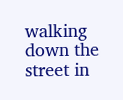walking down the street in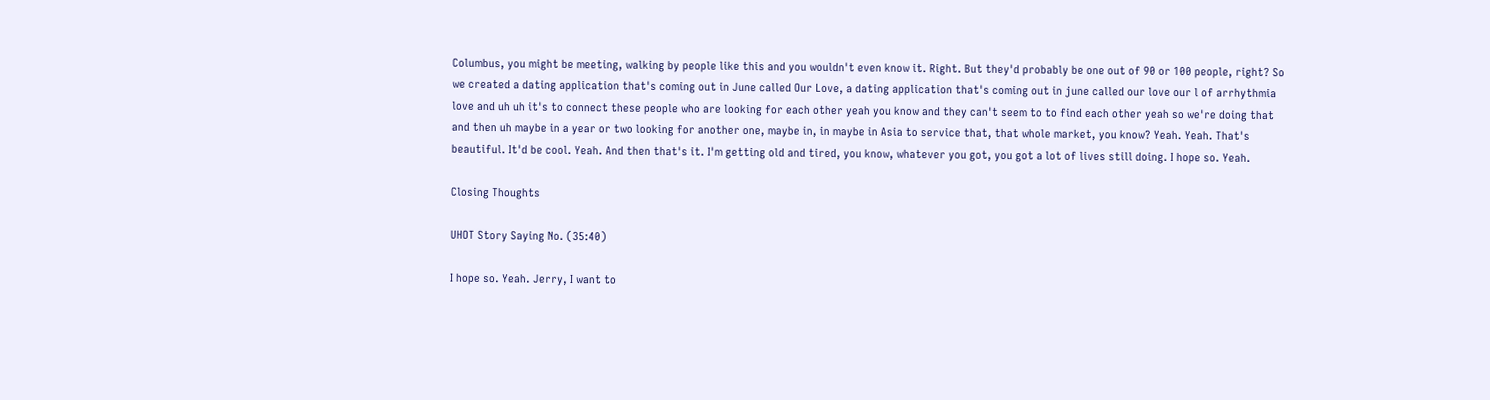Columbus, you might be meeting, walking by people like this and you wouldn't even know it. Right. But they'd probably be one out of 90 or 100 people, right? So we created a dating application that's coming out in June called Our Love, a dating application that's coming out in june called our love our l of arrhythmia love and uh uh it's to connect these people who are looking for each other yeah you know and they can't seem to to find each other yeah so we're doing that and then uh maybe in a year or two looking for another one, maybe in, in maybe in Asia to service that, that whole market, you know? Yeah. Yeah. That's beautiful. It'd be cool. Yeah. And then that's it. I'm getting old and tired, you know, whatever you got, you got a lot of lives still doing. I hope so. Yeah.

Closing Thoughts

UHOT Story Saying No. (35:40)

I hope so. Yeah. Jerry, I want to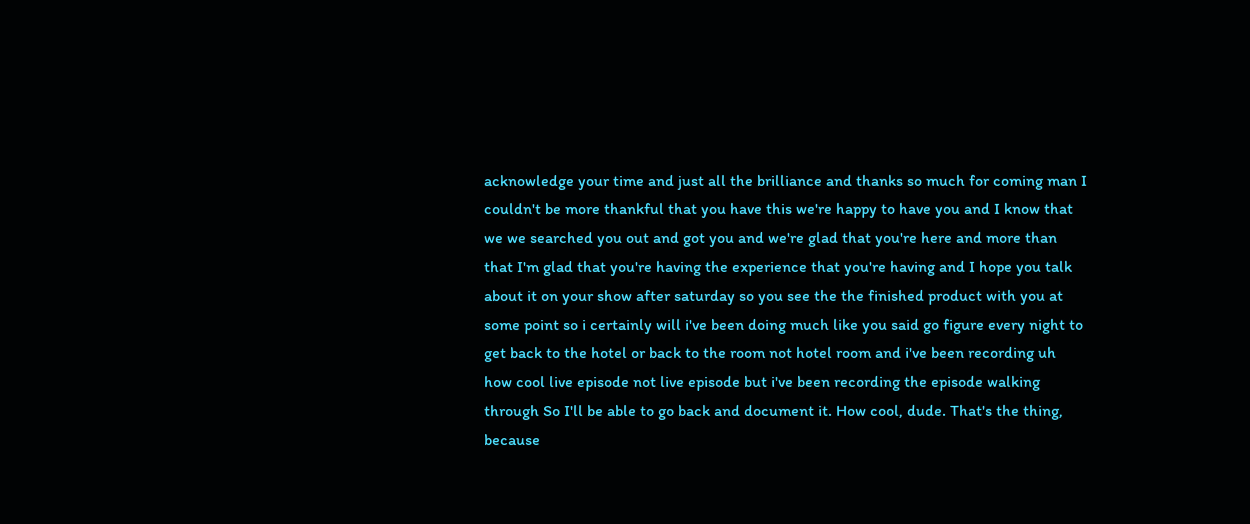acknowledge your time and just all the brilliance and thanks so much for coming man I couldn't be more thankful that you have this we're happy to have you and I know that we we searched you out and got you and we're glad that you're here and more than that I'm glad that you're having the experience that you're having and I hope you talk about it on your show after saturday so you see the the finished product with you at some point so i certainly will i've been doing much like you said go figure every night to get back to the hotel or back to the room not hotel room and i've been recording uh how cool live episode not live episode but i've been recording the episode walking through So I'll be able to go back and document it. How cool, dude. That's the thing, because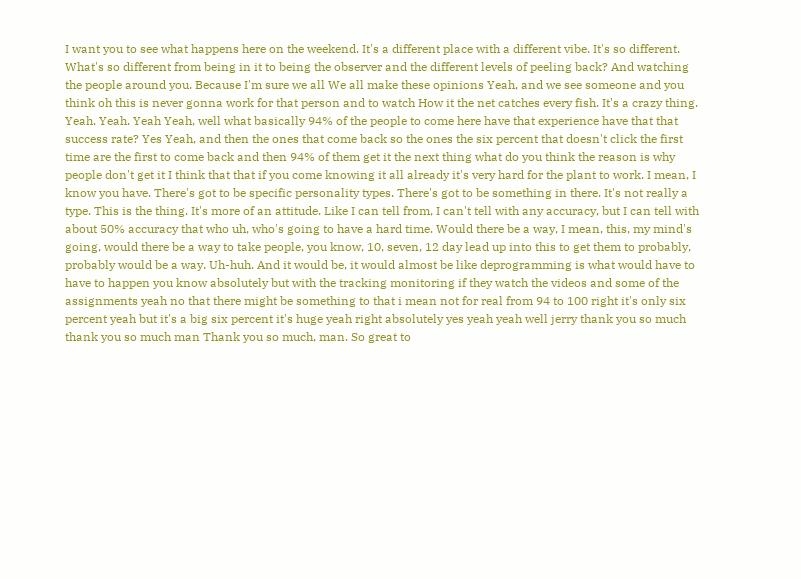I want you to see what happens here on the weekend. It's a different place with a different vibe. It's so different. What's so different from being in it to being the observer and the different levels of peeling back? And watching the people around you. Because I'm sure we all We all make these opinions Yeah, and we see someone and you think oh this is never gonna work for that person and to watch How it the net catches every fish. It's a crazy thing. Yeah. Yeah. Yeah Yeah, well what basically 94% of the people to come here have that experience have that that success rate? Yes Yeah, and then the ones that come back so the ones the six percent that doesn't click the first time are the first to come back and then 94% of them get it the next thing what do you think the reason is why people don't get it I think that that if you come knowing it all already it's very hard for the plant to work. I mean, I know you have. There's got to be specific personality types. There's got to be something in there. It's not really a type. This is the thing. It's more of an attitude. Like I can tell from, I can't tell with any accuracy, but I can tell with about 50% accuracy that who uh, who's going to have a hard time. Would there be a way, I mean, this, my mind's going, would there be a way to take people, you know, 10, seven, 12 day lead up into this to get them to probably, probably would be a way. Uh-huh. And it would be, it would almost be like deprogramming is what would have to have to happen you know absolutely but with the tracking monitoring if they watch the videos and some of the assignments yeah no that there might be something to that i mean not for real from 94 to 100 right it's only six percent yeah but it's a big six percent it's huge yeah right absolutely yes yeah yeah well jerry thank you so much thank you so much man Thank you so much, man. So great to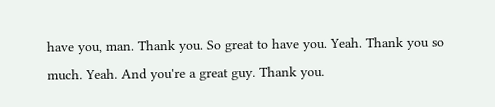have you, man. Thank you. So great to have you. Yeah. Thank you so much. Yeah. And you're a great guy. Thank you.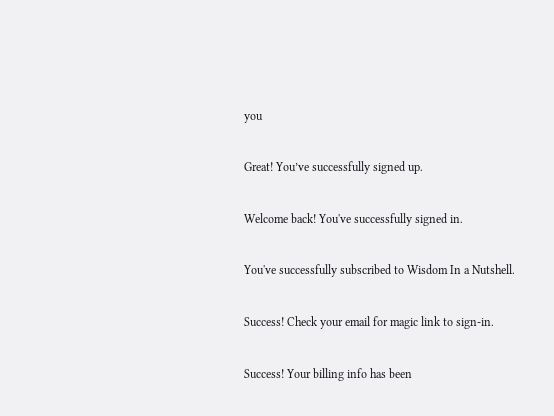you

Great! You’ve successfully signed up.

Welcome back! You've successfully signed in.

You've successfully subscribed to Wisdom In a Nutshell.

Success! Check your email for magic link to sign-in.

Success! Your billing info has been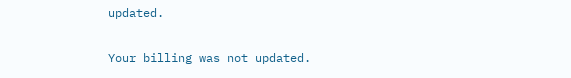updated.

Your billing was not updated.